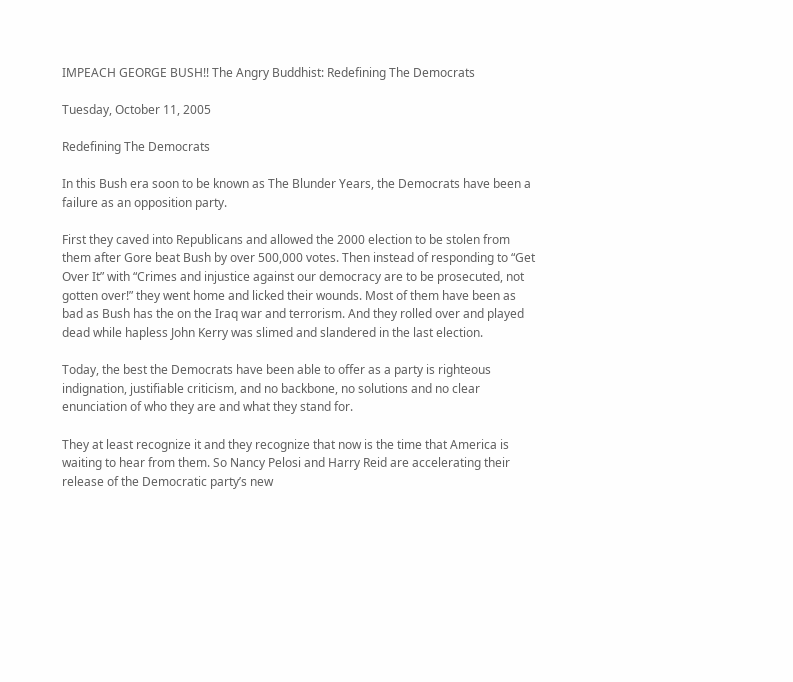IMPEACH GEORGE BUSH!! The Angry Buddhist: Redefining The Democrats

Tuesday, October 11, 2005

Redefining The Democrats

In this Bush era soon to be known as The Blunder Years, the Democrats have been a failure as an opposition party.

First they caved into Republicans and allowed the 2000 election to be stolen from them after Gore beat Bush by over 500,000 votes. Then instead of responding to “Get Over It” with “Crimes and injustice against our democracy are to be prosecuted, not gotten over!” they went home and licked their wounds. Most of them have been as bad as Bush has the on the Iraq war and terrorism. And they rolled over and played dead while hapless John Kerry was slimed and slandered in the last election.

Today, the best the Democrats have been able to offer as a party is righteous indignation, justifiable criticism, and no backbone, no solutions and no clear enunciation of who they are and what they stand for.

They at least recognize it and they recognize that now is the time that America is waiting to hear from them. So Nancy Pelosi and Harry Reid are accelerating their release of the Democratic party’s new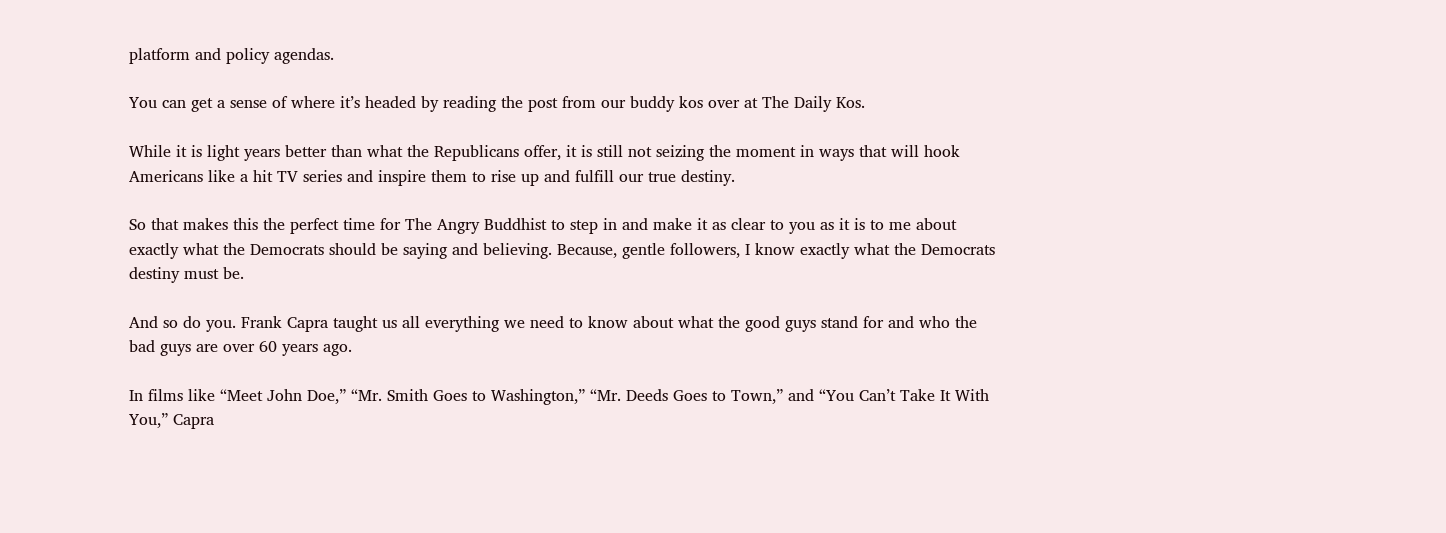platform and policy agendas.

You can get a sense of where it’s headed by reading the post from our buddy kos over at The Daily Kos.

While it is light years better than what the Republicans offer, it is still not seizing the moment in ways that will hook Americans like a hit TV series and inspire them to rise up and fulfill our true destiny.

So that makes this the perfect time for The Angry Buddhist to step in and make it as clear to you as it is to me about exactly what the Democrats should be saying and believing. Because, gentle followers, I know exactly what the Democrats destiny must be.

And so do you. Frank Capra taught us all everything we need to know about what the good guys stand for and who the bad guys are over 60 years ago.

In films like “Meet John Doe,” “Mr. Smith Goes to Washington,” “Mr. Deeds Goes to Town,” and “You Can’t Take It With You,” Capra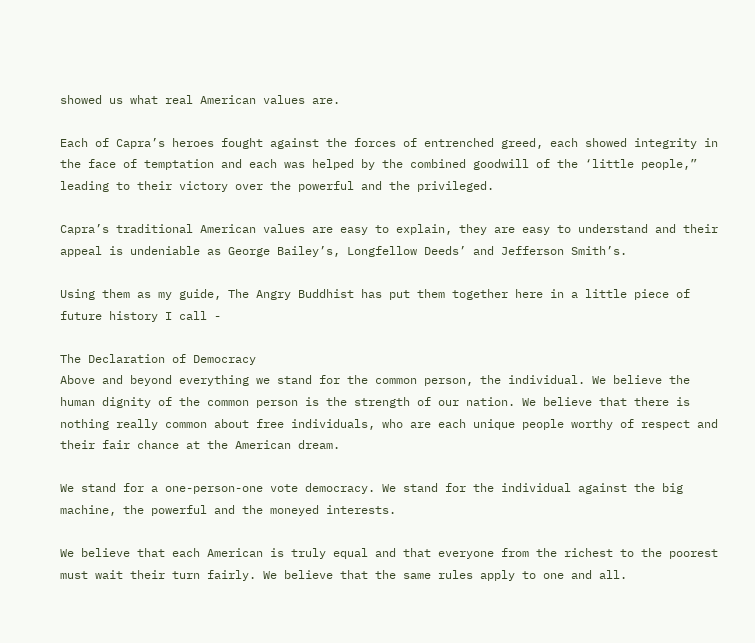showed us what real American values are.

Each of Capra’s heroes fought against the forces of entrenched greed, each showed integrity in the face of temptation and each was helped by the combined goodwill of the ‘little people,” leading to their victory over the powerful and the privileged.

Capra’s traditional American values are easy to explain, they are easy to understand and their appeal is undeniable as George Bailey’s, Longfellow Deeds’ and Jefferson Smith’s.

Using them as my guide, The Angry Buddhist has put them together here in a little piece of future history I call -

The Declaration of Democracy
Above and beyond everything we stand for the common person, the individual. We believe the human dignity of the common person is the strength of our nation. We believe that there is nothing really common about free individuals, who are each unique people worthy of respect and their fair chance at the American dream.

We stand for a one-person-one vote democracy. We stand for the individual against the big machine, the powerful and the moneyed interests.

We believe that each American is truly equal and that everyone from the richest to the poorest must wait their turn fairly. We believe that the same rules apply to one and all.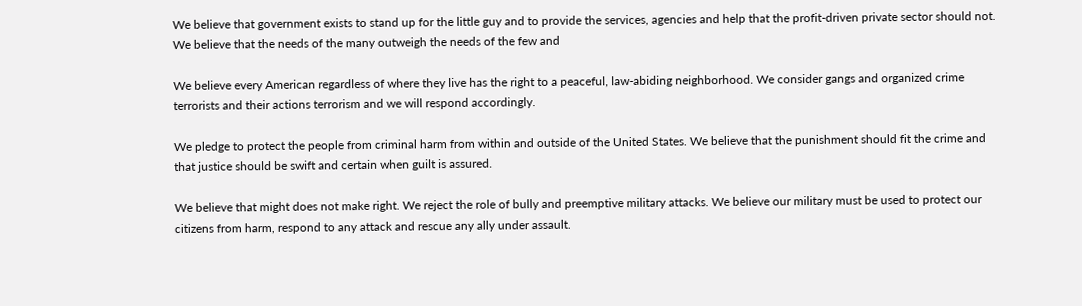We believe that government exists to stand up for the little guy and to provide the services, agencies and help that the profit-driven private sector should not. We believe that the needs of the many outweigh the needs of the few and

We believe every American regardless of where they live has the right to a peaceful, law-abiding neighborhood. We consider gangs and organized crime terrorists and their actions terrorism and we will respond accordingly.

We pledge to protect the people from criminal harm from within and outside of the United States. We believe that the punishment should fit the crime and that justice should be swift and certain when guilt is assured.

We believe that might does not make right. We reject the role of bully and preemptive military attacks. We believe our military must be used to protect our citizens from harm, respond to any attack and rescue any ally under assault.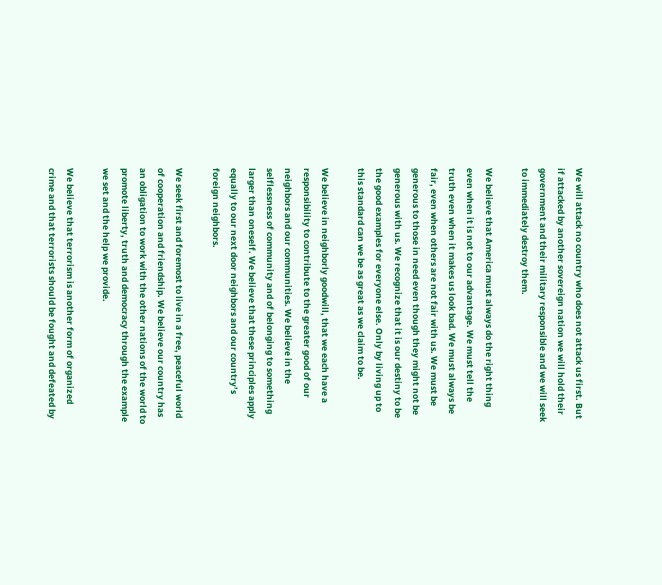We will attack no country who does not attack us first. But if attacked by another sovereign nation we will hold their government and their military responsible and we will seek to immediately destroy them.

We believe that America must always do the right thing even when it is not to our advantage. We must tell the truth even when it makes us look bad. We must always be fair, even when others are not fair with us. We must be generous to those in need even though they might not be generous with us. We recognize that it is our destiny to be the good examples for everyone else. Only by living up to this standard can we be as great as we claim to be.

We believe in neighborly goodwill, that we each have a responsibility to contribute to the greater good of our neighbors and our communities. We believe in the selflessness of community and of belonging to something larger than oneself. We believe that these principles apply equally to our next door neighbors and our country’s foreign neighbors.

We seek first and foremost to live in a free, peaceful world of cooperation and friendship. We believe our country has an obligation to work with the other nations of the world to promote liberty, truth and democracy through the example we set and the help we provide.

We believe that terrorism is another form of organized crime and that terrorists should be fought and defeated by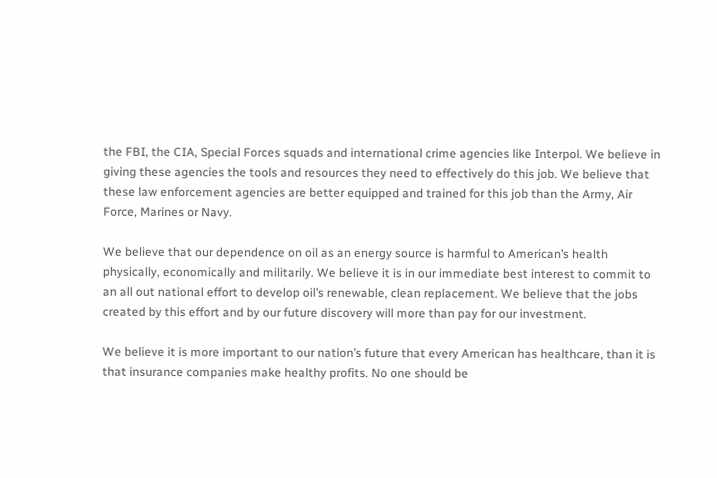the FBI, the CIA, Special Forces squads and international crime agencies like Interpol. We believe in giving these agencies the tools and resources they need to effectively do this job. We believe that these law enforcement agencies are better equipped and trained for this job than the Army, Air Force, Marines or Navy.

We believe that our dependence on oil as an energy source is harmful to American’s health physically, economically and militarily. We believe it is in our immediate best interest to commit to an all out national effort to develop oil’s renewable, clean replacement. We believe that the jobs created by this effort and by our future discovery will more than pay for our investment.

We believe it is more important to our nation’s future that every American has healthcare, than it is that insurance companies make healthy profits. No one should be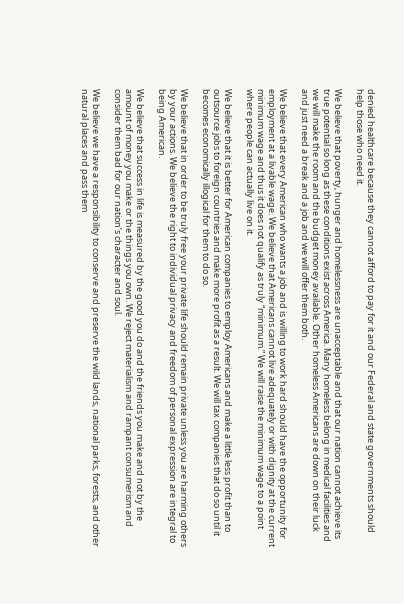denied healthcare because they cannot afford to pay for it and our Federal and state governments should help those who need it.

We believe that poverty, hunger and homelessness are unacceptable and that our nation cannot achieve its true potential so long as these conditions exist across America. Many homeless belong in medical facilities and we will make the room and the budget money available. Other homeless Americans are down on their luck and just need a break and a job and we will offer them both.

We believe that every American who wants a job and is willing to work hard should have the opportunity for employment at a livable wage. We believe that Americans cannot live adequately or with dignity at the current minimum wage and thus it does not qualify as truly “minimum.” We will raise the minimum wage to a point where people can actually live on it.

We believe that it is better for American companies to employ Americans and make a little less profit than to outsource jobs to foreign countries and make more profit as a result. We will tax companies that do so until it becomes economically illogical for them to do so.

We believe that in order to be truly free your private life should remain private unless you are harming others by your actions. We believe the right to individual privacy and freedom of personal expression are integral to being American.

We believe that success in life is measured by the good you do and the friends you make and not by the amount of money you make or the things you own. We reject materialism and rampant consumerism and consider them bad for our nation’s character and soul.

We believe we have a responsibility to conserve and preserve the wild lands, national parks, forests, and other natural places and pass them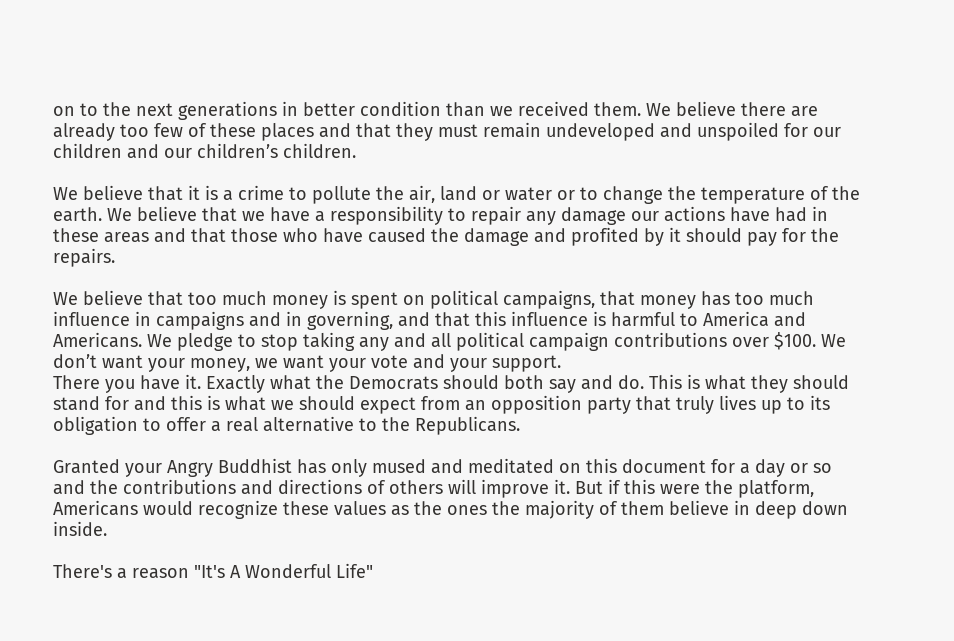on to the next generations in better condition than we received them. We believe there are already too few of these places and that they must remain undeveloped and unspoiled for our children and our children’s children.

We believe that it is a crime to pollute the air, land or water or to change the temperature of the earth. We believe that we have a responsibility to repair any damage our actions have had in these areas and that those who have caused the damage and profited by it should pay for the repairs.

We believe that too much money is spent on political campaigns, that money has too much influence in campaigns and in governing, and that this influence is harmful to America and Americans. We pledge to stop taking any and all political campaign contributions over $100. We don’t want your money, we want your vote and your support.
There you have it. Exactly what the Democrats should both say and do. This is what they should stand for and this is what we should expect from an opposition party that truly lives up to its obligation to offer a real alternative to the Republicans.

Granted your Angry Buddhist has only mused and meditated on this document for a day or so and the contributions and directions of others will improve it. But if this were the platform, Americans would recognize these values as the ones the majority of them believe in deep down inside.

There's a reason "It's A Wonderful Life"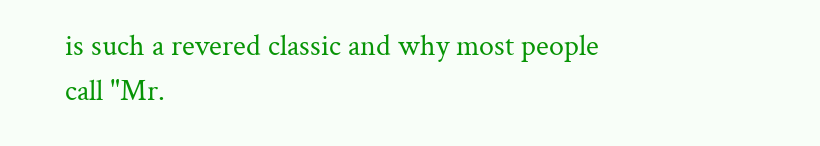is such a revered classic and why most people call "Mr.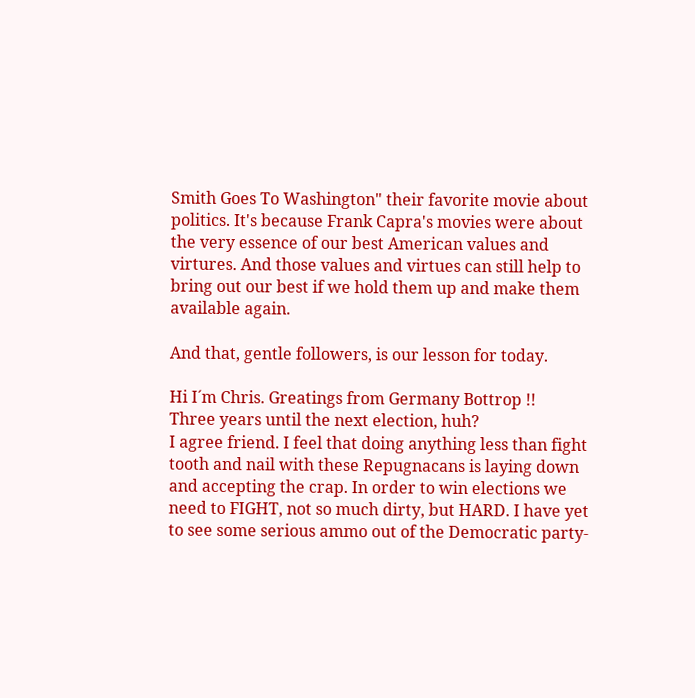Smith Goes To Washington" their favorite movie about politics. It's because Frank Capra's movies were about the very essence of our best American values and virtures. And those values and virtues can still help to bring out our best if we hold them up and make them available again.

And that, gentle followers, is our lesson for today.

Hi I´m Chris. Greatings from Germany Bottrop !!
Three years until the next election, huh?
I agree friend. I feel that doing anything less than fight tooth and nail with these Repugnacans is laying down and accepting the crap. In order to win elections we need to FIGHT, not so much dirty, but HARD. I have yet to see some serious ammo out of the Democratic party-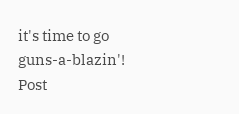it's time to go guns-a-blazin'!
Post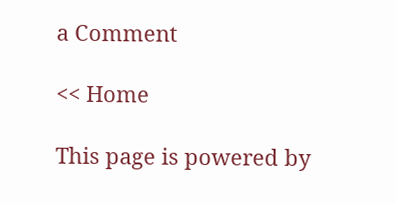a Comment

<< Home

This page is powered by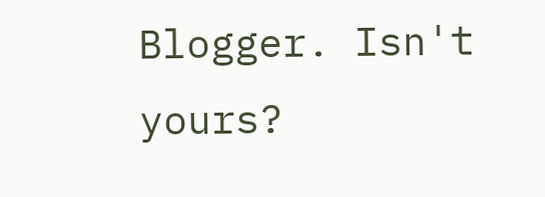Blogger. Isn't yours?